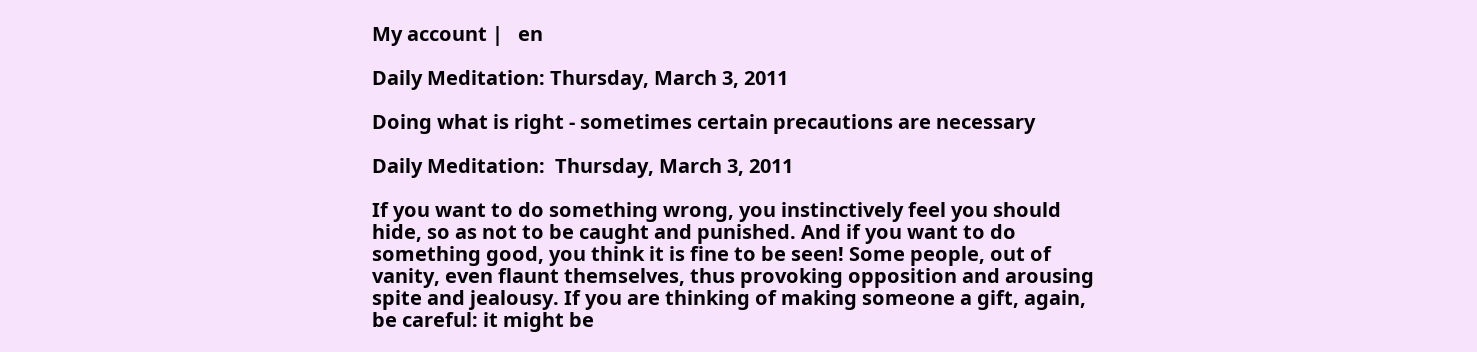My account |   en

Daily Meditation: Thursday, March 3, 2011

Doing what is right - sometimes certain precautions are necessary

Daily Meditation:  Thursday, March 3, 2011

If you want to do something wrong, you instinctively feel you should hide, so as not to be caught and punished. And if you want to do something good, you think it is fine to be seen! Some people, out of vanity, even flaunt themselves, thus provoking opposition and arousing spite and jealousy. If you are thinking of making someone a gift, again, be careful: it might be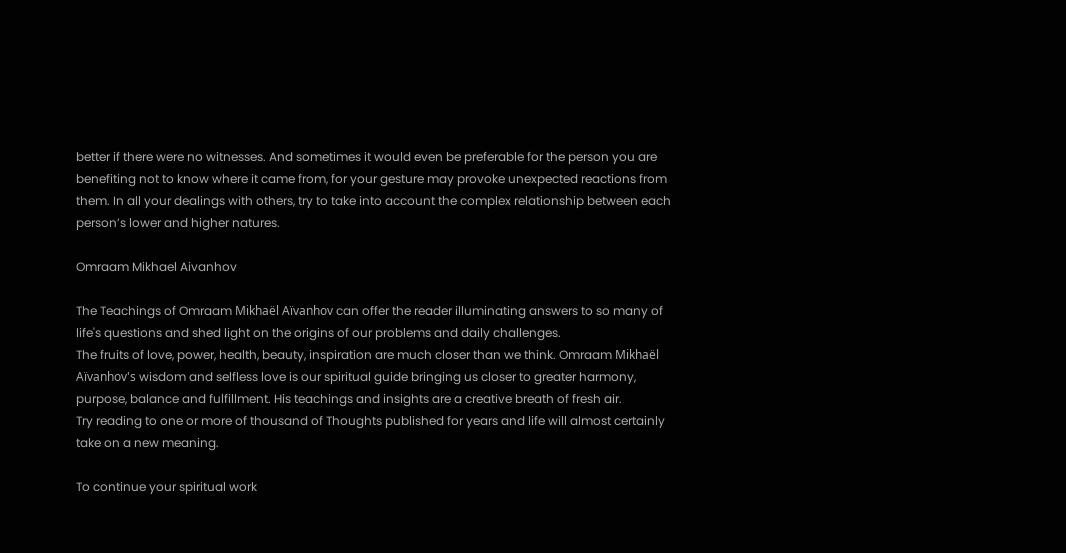better if there were no witnesses. And sometimes it would even be preferable for the person you are benefiting not to know where it came from, for your gesture may provoke unexpected reactions from them. In all your dealings with others, try to take into account the complex relationship between each person’s lower and higher natures.

Omraam Mikhael Aivanhov

The Teachings of Omraam Mikhaël Aïvanhov can offer the reader illuminating answers to so many of life's questions and shed light on the origins of our problems and daily challenges.
The fruits of love, power, health, beauty, inspiration are much closer than we think. Omraam Mikhaël Aïvanhov's wisdom and selfless love is our spiritual guide bringing us closer to greater harmony, purpose, balance and fulfillment. His teachings and insights are a creative breath of fresh air.
Try reading to one or more of thousand of Thoughts published for years and life will almost certainly take on a new meaning.

To continue your spiritual work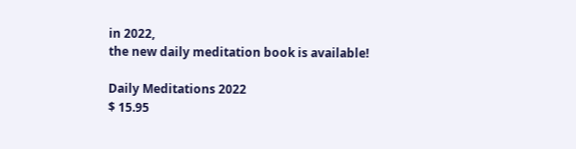in 2022,
the new daily meditation book is available!

Daily Meditations 2022
$ 15.95